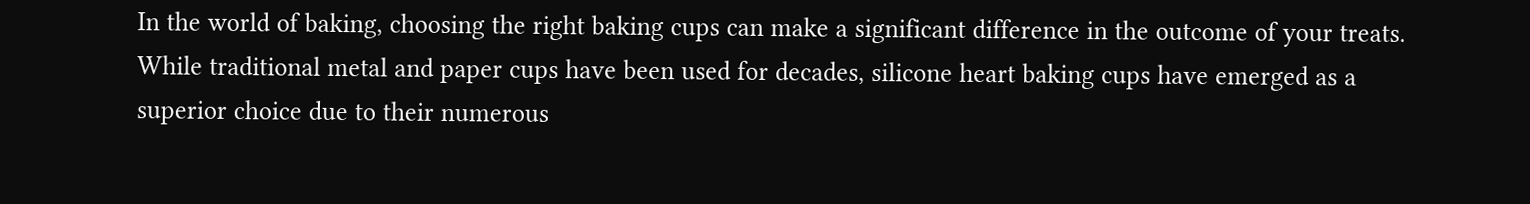In the world of baking, choosing the right baking cups can make a significant difference in the outcome of your treats. While traditional metal and paper cups have been used for decades, silicone heart baking cups have emerged as a superior choice due to their numerous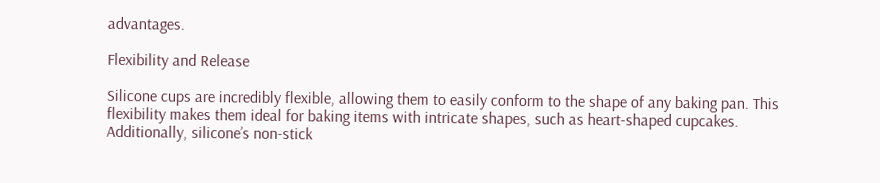advantages.

Flexibility and Release

Silicone cups are incredibly flexible, allowing them to easily conform to the shape of any baking pan. This flexibility makes them ideal for baking items with intricate shapes, such as heart-shaped cupcakes. Additionally, silicone’s non-stick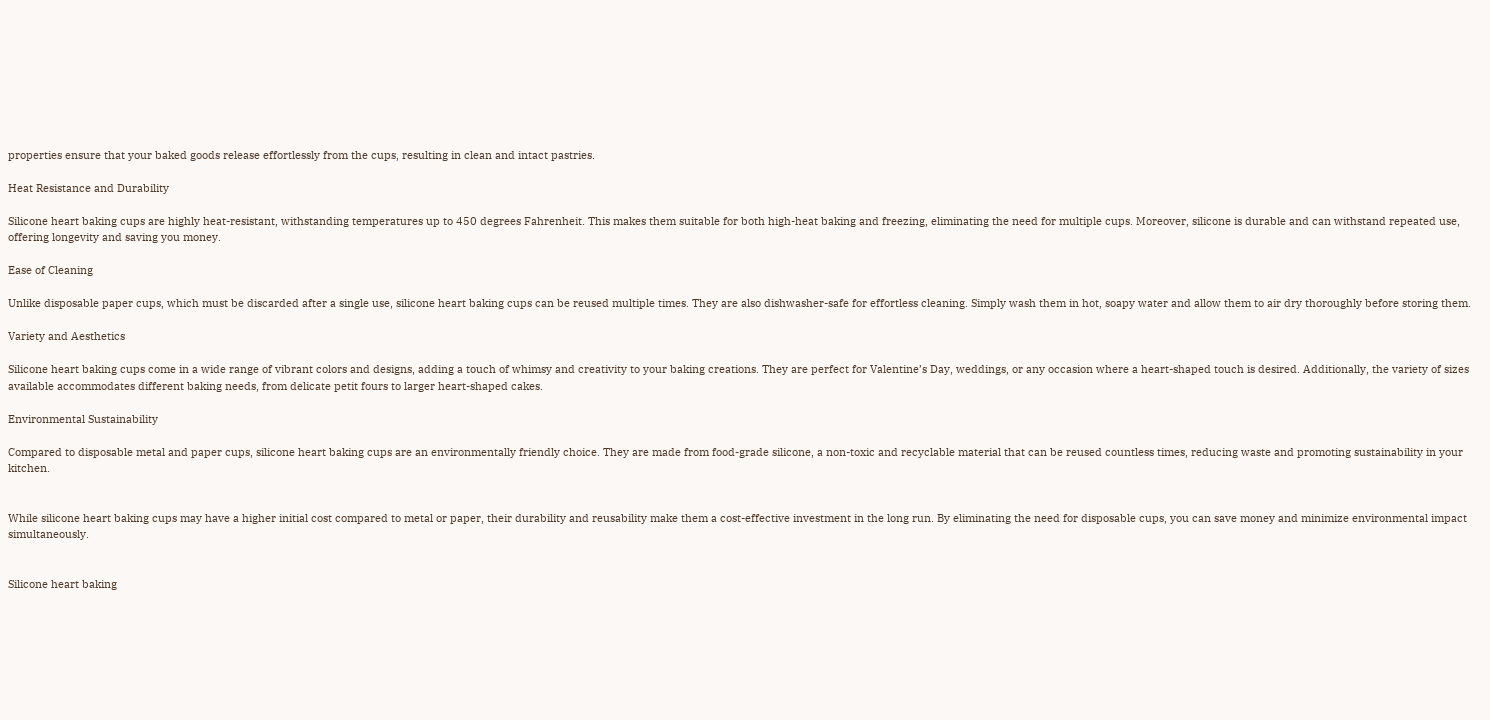properties ensure that your baked goods release effortlessly from the cups, resulting in clean and intact pastries.

Heat Resistance and Durability

Silicone heart baking cups are highly heat-resistant, withstanding temperatures up to 450 degrees Fahrenheit. This makes them suitable for both high-heat baking and freezing, eliminating the need for multiple cups. Moreover, silicone is durable and can withstand repeated use, offering longevity and saving you money.

Ease of Cleaning

Unlike disposable paper cups, which must be discarded after a single use, silicone heart baking cups can be reused multiple times. They are also dishwasher-safe for effortless cleaning. Simply wash them in hot, soapy water and allow them to air dry thoroughly before storing them.

Variety and Aesthetics

Silicone heart baking cups come in a wide range of vibrant colors and designs, adding a touch of whimsy and creativity to your baking creations. They are perfect for Valentine’s Day, weddings, or any occasion where a heart-shaped touch is desired. Additionally, the variety of sizes available accommodates different baking needs, from delicate petit fours to larger heart-shaped cakes.

Environmental Sustainability

Compared to disposable metal and paper cups, silicone heart baking cups are an environmentally friendly choice. They are made from food-grade silicone, a non-toxic and recyclable material that can be reused countless times, reducing waste and promoting sustainability in your kitchen.


While silicone heart baking cups may have a higher initial cost compared to metal or paper, their durability and reusability make them a cost-effective investment in the long run. By eliminating the need for disposable cups, you can save money and minimize environmental impact simultaneously.


Silicone heart baking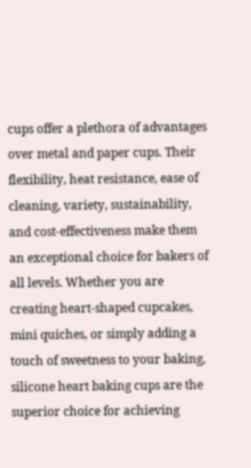cups offer a plethora of advantages over metal and paper cups. Their flexibility, heat resistance, ease of cleaning, variety, sustainability, and cost-effectiveness make them an exceptional choice for bakers of all levels. Whether you are creating heart-shaped cupcakes, mini quiches, or simply adding a touch of sweetness to your baking, silicone heart baking cups are the superior choice for achieving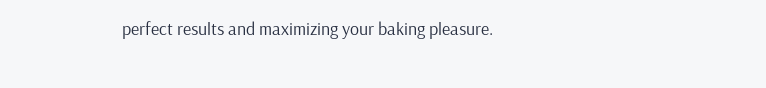perfect results and maximizing your baking pleasure.